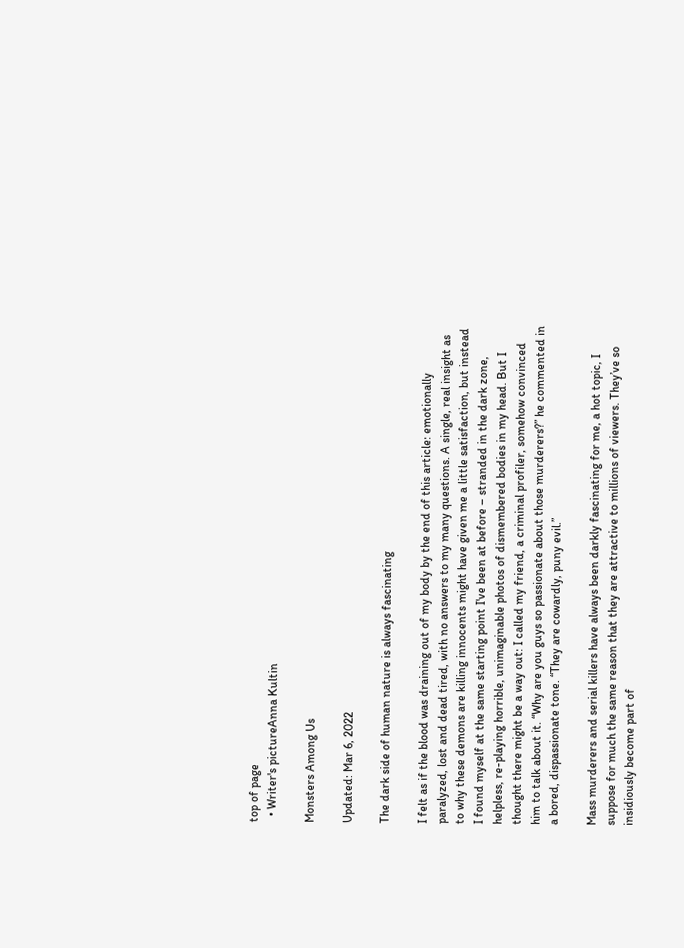top of page
  • Writer's pictureAnna Kultin

Monsters Among Us

Updated: Mar 6, 2022

The dark side of human nature is always fascinating

I felt as if the blood was draining out of my body by the end of this article: emotionally paralyzed, lost and dead tired, with no answers to my many questions. A single, real insight as to why these demons are killing innocents might have given me a little satisfaction, but instead I found myself at the same starting point I've been at before – stranded in the dark zone, helpless, re-playing horrible, unimaginable photos of dismembered bodies in my head. But I thought there might be a way out: I called my friend, a criminal profiler, somehow convinced him to talk about it. “Why are you guys so passionate about those murderers?” he commented in a bored, dispassionate tone. “They are cowardly, puny evil.”

Mass murderers and serial killers have always been darkly fascinating for me, a hot topic, I suppose for much the same reason that they are attractive to millions of viewers. They’ve so insidiously become part of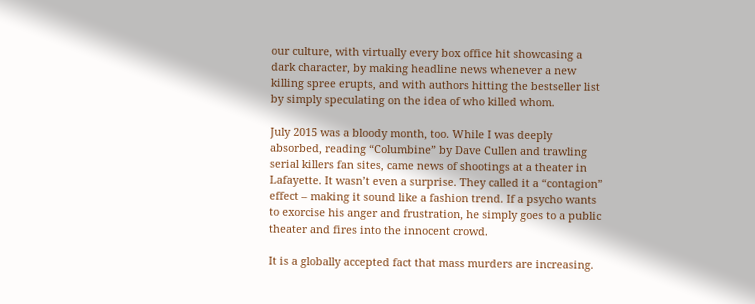our culture, with virtually every box office hit showcasing a dark character, by making headline news whenever a new killing spree erupts, and with authors hitting the bestseller list by simply speculating on the idea of who killed whom.

July 2015 was a bloody month, too. While I was deeply absorbed, reading “Columbine” by Dave Cullen and trawling serial killers fan sites, came news of shootings at a theater in Lafayette. It wasn’t even a surprise. They called it a “contagion” effect – making it sound like a fashion trend. If a psycho wants to exorcise his anger and frustration, he simply goes to a public theater and fires into the innocent crowd.

It is a globally accepted fact that mass murders are increasing.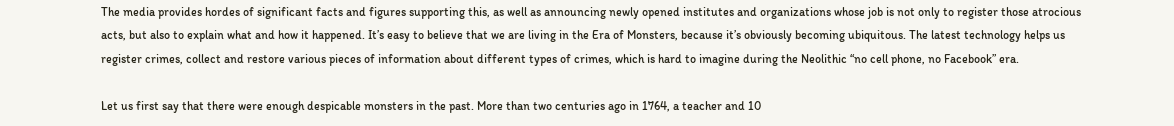The media provides hordes of significant facts and figures supporting this, as well as announcing newly opened institutes and organizations whose job is not only to register those atrocious acts, but also to explain what and how it happened. It’s easy to believe that we are living in the Era of Monsters, because it’s obviously becoming ubiquitous. The latest technology helps us register crimes, collect and restore various pieces of information about different types of crimes, which is hard to imagine during the Neolithic “no cell phone, no Facebook” era.

Let us first say that there were enough despicable monsters in the past. More than two centuries ago in 1764, a teacher and 10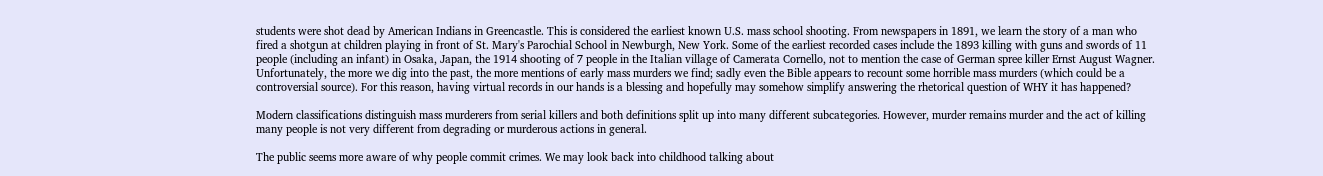students were shot dead by American Indians in Greencastle. This is considered the earliest known U.S. mass school shooting. From newspapers in 1891, we learn the story of a man who fired a shotgun at children playing in front of St. Mary's Parochial School in Newburgh, New York. Some of the earliest recorded cases include the 1893 killing with guns and swords of 11 people (including an infant) in Osaka, Japan, the 1914 shooting of 7 people in the Italian village of Camerata Cornello, not to mention the case of German spree killer Ernst August Wagner. Unfortunately, the more we dig into the past, the more mentions of early mass murders we find; sadly even the Bible appears to recount some horrible mass murders (which could be a controversial source). For this reason, having virtual records in our hands is a blessing and hopefully may somehow simplify answering the rhetorical question of WHY it has happened?

Modern classifications distinguish mass murderers from serial killers and both definitions split up into many different subcategories. However, murder remains murder and the act of killing many people is not very different from degrading or murderous actions in general.

The public seems more aware of why people commit crimes. We may look back into childhood talking about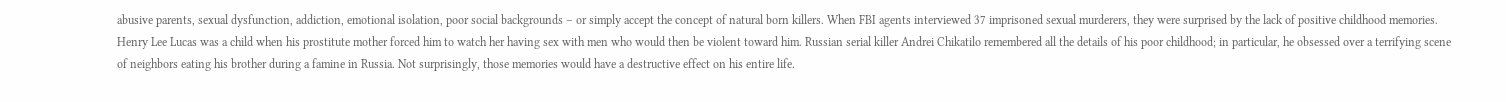abusive parents, sexual dysfunction, addiction, emotional isolation, poor social backgrounds – or simply accept the concept of natural born killers. When FBI agents interviewed 37 imprisoned sexual murderers, they were surprised by the lack of positive childhood memories. Henry Lee Lucas was a child when his prostitute mother forced him to watch her having sex with men who would then be violent toward him. Russian serial killer Andrei Chikatilo remembered all the details of his poor childhood; in particular, he obsessed over a terrifying scene of neighbors eating his brother during a famine in Russia. Not surprisingly, those memories would have a destructive effect on his entire life.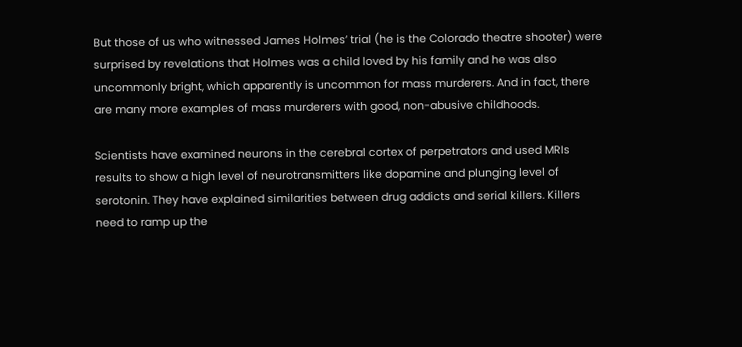But those of us who witnessed James Holmes’ trial (he is the Colorado theatre shooter) were surprised by revelations that Holmes was a child loved by his family and he was also uncommonly bright, which apparently is uncommon for mass murderers. And in fact, there are many more examples of mass murderers with good, non-abusive childhoods.

Scientists have examined neurons in the cerebral cortex of perpetrators and used MRIs results to show a high level of neurotransmitters like dopamine and plunging level of serotonin. They have explained similarities between drug addicts and serial killers. Killers need to ramp up the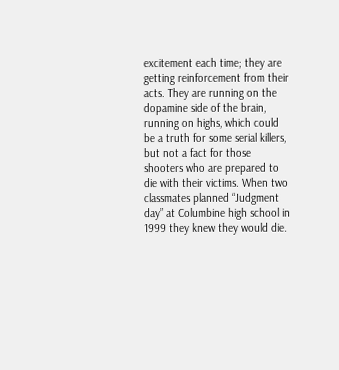excitement each time; they are getting reinforcement from their acts. They are running on the dopamine side of the brain, running on highs, which could be a truth for some serial killers, but not a fact for those shooters who are prepared to die with their victims. When two classmates planned “Judgment day” at Columbine high school in 1999 they knew they would die.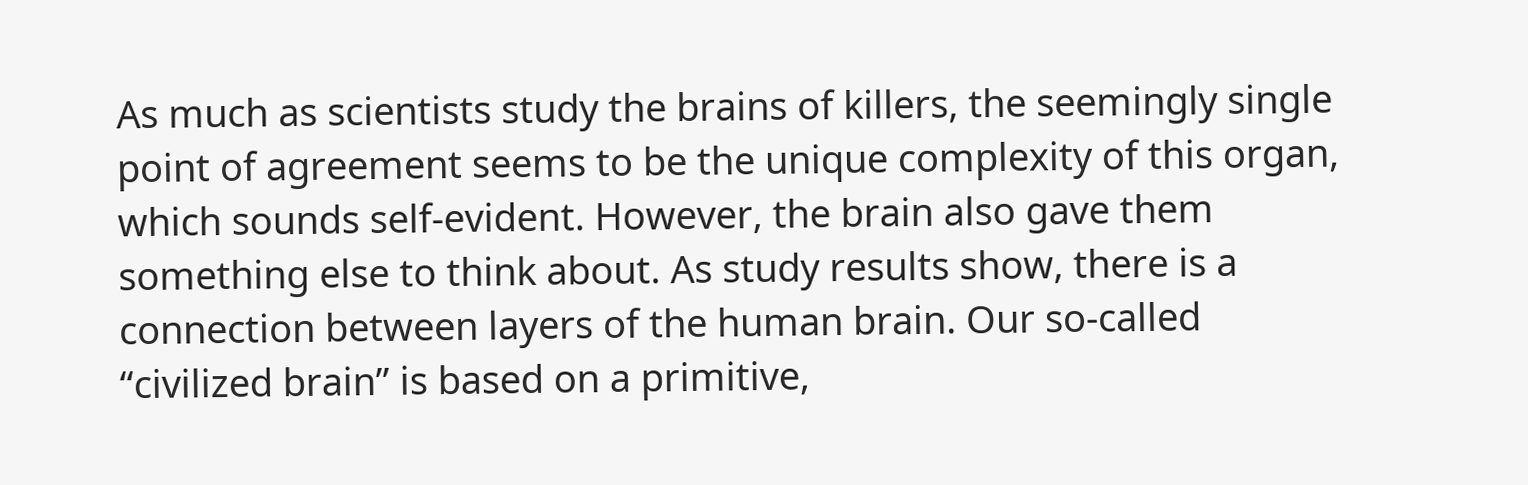As much as scientists study the brains of killers, the seemingly single point of agreement seems to be the unique complexity of this organ, which sounds self-evident. However, the brain also gave them something else to think about. As study results show, there is a connection between layers of the human brain. Our so-called “civilized brain” is based on a primitive,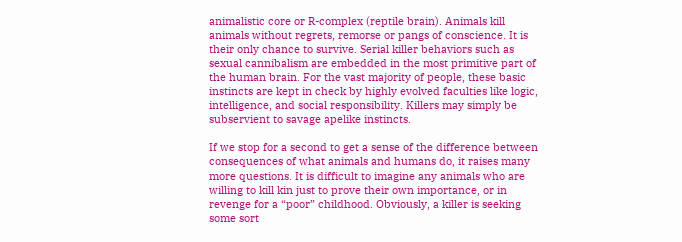animalistic core or R-complex (reptile brain). Animals kill animals without regrets, remorse or pangs of conscience. It is their only chance to survive. Serial killer behaviors such as sexual cannibalism are embedded in the most primitive part of the human brain. For the vast majority of people, these basic instincts are kept in check by highly evolved faculties like logic, intelligence, and social responsibility. Killers may simply be subservient to savage apelike instincts.

If we stop for a second to get a sense of the difference between consequences of what animals and humans do, it raises many more questions. It is difficult to imagine any animals who are willing to kill kin just to prove their own importance, or in revenge for a “poor” childhood. Obviously, a killer is seeking some sort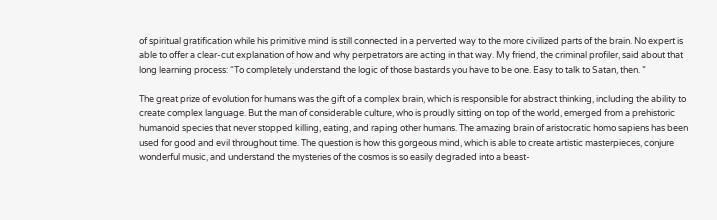of spiritual gratification while his primitive mind is still connected in a perverted way to the more civilized parts of the brain. No expert is able to offer a clear-cut explanation of how and why perpetrators are acting in that way. My friend, the criminal profiler, said about that long learning process: “To completely understand the logic of those bastards you have to be one. Easy to talk to Satan, then. ”

The great prize of evolution for humans was the gift of a complex brain, which is responsible for abstract thinking, including the ability to create complex language. But the man of considerable culture, who is proudly sitting on top of the world, emerged from a prehistoric humanoid species that never stopped killing, eating, and raping other humans. The amazing brain of aristocratic homo sapiens has been used for good and evil throughout time. The question is how this gorgeous mind, which is able to create artistic masterpieces, conjure wonderful music, and understand the mysteries of the cosmos is so easily degraded into a beast-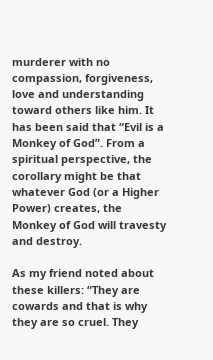murderer with no compassion, forgiveness, love and understanding toward others like him. It has been said that “Evil is a Monkey of God”. From a spiritual perspective, the corollary might be that whatever God (or a Higher Power) creates, the Monkey of God will travesty and destroy.

As my friend noted about these killers: “They are cowards and that is why they are so cruel. They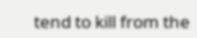tend to kill from the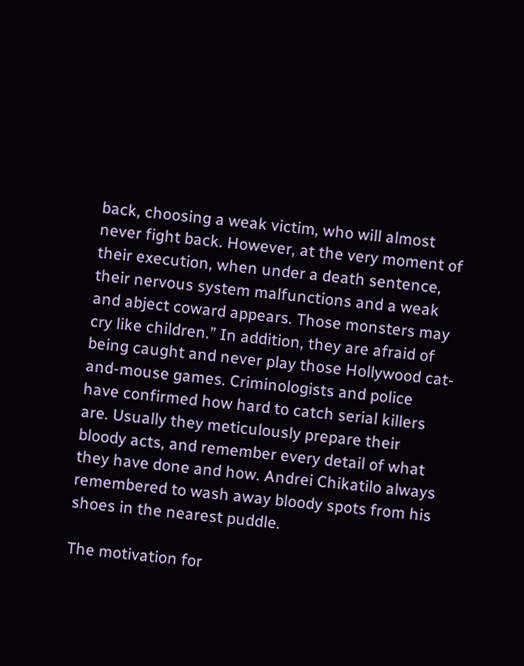back, choosing a weak victim, who will almost never fight back. However, at the very moment of their execution, when under a death sentence, their nervous system malfunctions and a weak and abject coward appears. Those monsters may cry like children.” In addition, they are afraid of being caught and never play those Hollywood cat-and-mouse games. Criminologists and police have confirmed how hard to catch serial killers are. Usually they meticulously prepare their bloody acts, and remember every detail of what they have done and how. Andrei Chikatilo always remembered to wash away bloody spots from his shoes in the nearest puddle.

The motivation for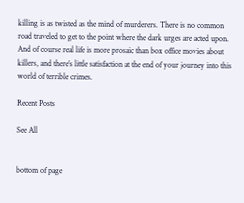killing is as twisted as the mind of murderers. There is no common road traveled to get to the point where the dark urges are acted upon. And of course real life is more prosaic than box office movies about killers, and there’s little satisfaction at the end of your journey into this world of terrible crimes.

Recent Posts

See All


bottom of page